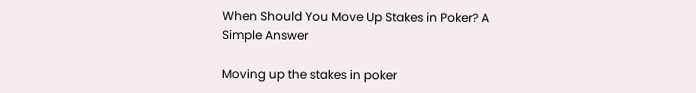When Should You Move Up Stakes in Poker? A Simple Answer

Moving up the stakes in poker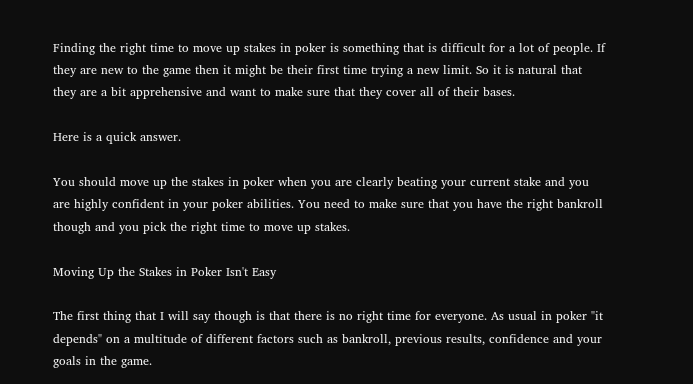Finding the right time to move up stakes in poker is something that is difficult for a lot of people. If they are new to the game then it might be their first time trying a new limit. So it is natural that they are a bit apprehensive and want to make sure that they cover all of their bases.

Here is a quick answer.

You should move up the stakes in poker when you are clearly beating your current stake and you are highly confident in your poker abilities. You need to make sure that you have the right bankroll though and you pick the right time to move up stakes.

Moving Up the Stakes in Poker Isn't Easy

The first thing that I will say though is that there is no right time for everyone. As usual in poker "it depends" on a multitude of different factors such as bankroll, previous results, confidence and your goals in the game.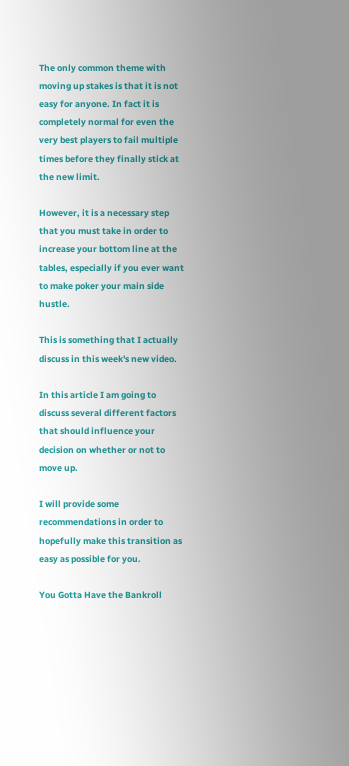The only common theme with moving up stakes is that it is not easy for anyone. In fact it is completely normal for even the very best players to fail multiple times before they finally stick at the new limit.

However, it is a necessary step that you must take in order to increase your bottom line at the tables, especially if you ever want to make poker your main side hustle.

This is something that I actually discuss in this week's new video.

In this article I am going to discuss several different factors that should influence your decision on whether or not to move up.

I will provide some recommendations in order to hopefully make this transition as easy as possible for you.

You Gotta Have the Bankroll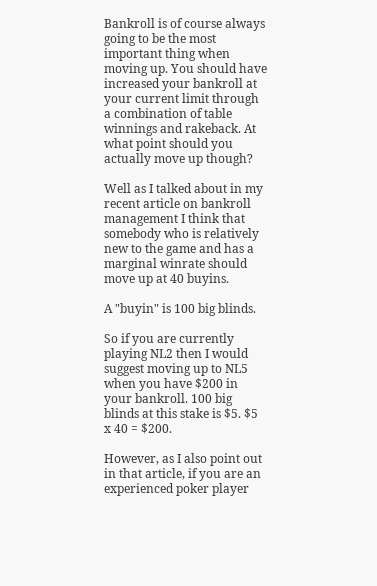Bankroll is of course always going to be the most important thing when moving up. You should have increased your bankroll at your current limit through a combination of table winnings and rakeback. At what point should you actually move up though?

Well as I talked about in my recent article on bankroll management I think that somebody who is relatively new to the game and has a marginal winrate should move up at 40 buyins.

A "buyin" is 100 big blinds.

So if you are currently playing NL2 then I would suggest moving up to NL5 when you have $200 in your bankroll. 100 big blinds at this stake is $5. $5 x 40 = $200.

However, as I also point out in that article, if you are an experienced poker player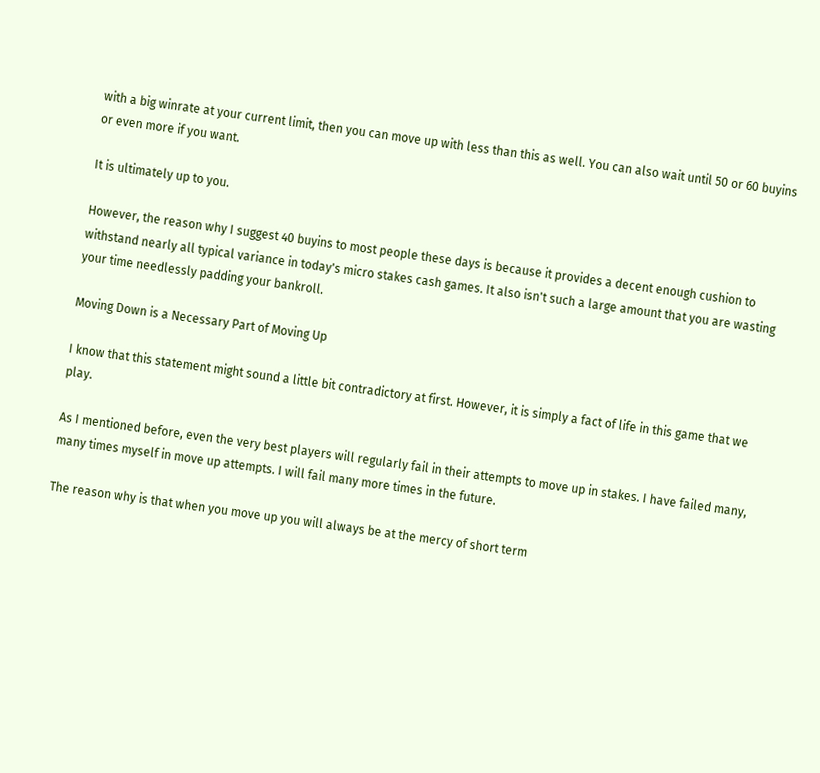with a big winrate at your current limit, then you can move up with less than this as well. You can also wait until 50 or 60 buyins or even more if you want.

It is ultimately up to you.

However, the reason why I suggest 40 buyins to most people these days is because it provides a decent enough cushion to withstand nearly all typical variance in today's micro stakes cash games. It also isn't such a large amount that you are wasting your time needlessly padding your bankroll.

Moving Down is a Necessary Part of Moving Up

I know that this statement might sound a little bit contradictory at first. However, it is simply a fact of life in this game that we play.

As I mentioned before, even the very best players will regularly fail in their attempts to move up in stakes. I have failed many, many times myself in move up attempts. I will fail many more times in the future.

The reason why is that when you move up you will always be at the mercy of short term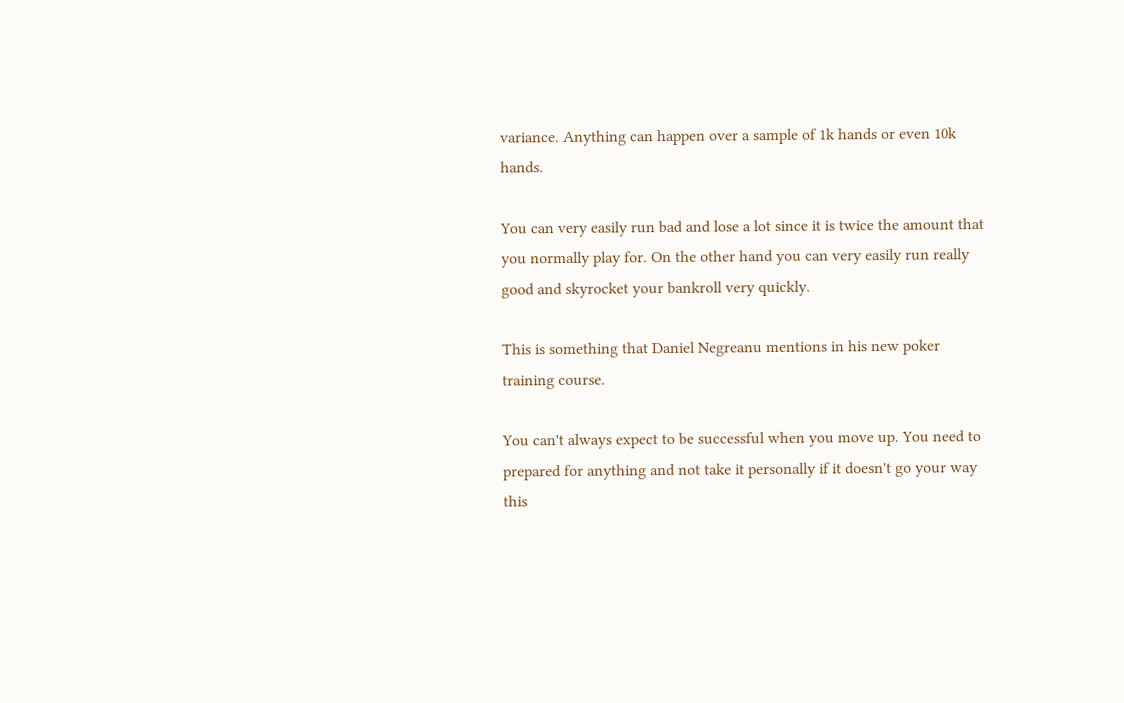variance. Anything can happen over a sample of 1k hands or even 10k hands.

You can very easily run bad and lose a lot since it is twice the amount that you normally play for. On the other hand you can very easily run really good and skyrocket your bankroll very quickly.

This is something that Daniel Negreanu mentions in his new poker training course.

You can't always expect to be successful when you move up. You need to prepared for anything and not take it personally if it doesn't go your way this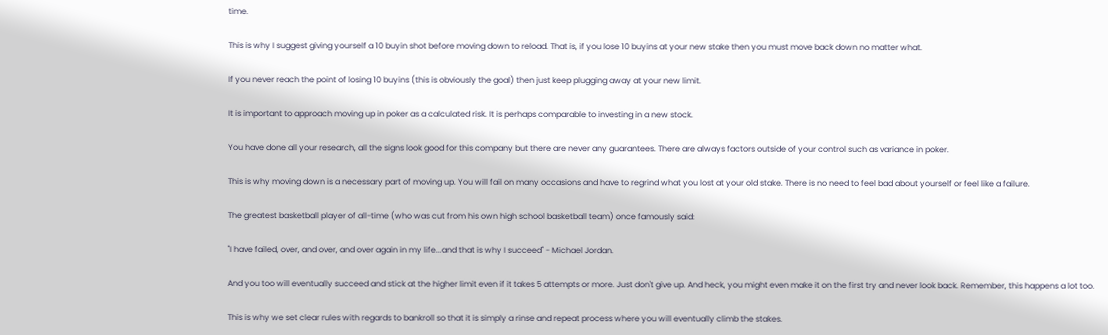time.

This is why I suggest giving yourself a 10 buyin shot before moving down to reload. That is, if you lose 10 buyins at your new stake then you must move back down no matter what.

If you never reach the point of losing 10 buyins (this is obviously the goal) then just keep plugging away at your new limit.

It is important to approach moving up in poker as a calculated risk. It is perhaps comparable to investing in a new stock.

You have done all your research, all the signs look good for this company but there are never any guarantees. There are always factors outside of your control such as variance in poker.

This is why moving down is a necessary part of moving up. You will fail on many occasions and have to regrind what you lost at your old stake. There is no need to feel bad about yourself or feel like a failure.

The greatest basketball player of all-time (who was cut from his own high school basketball team) once famously said:

"I have failed, over, and over, and over again in my life...and that is why I succeed" - Michael Jordan.

And you too will eventually succeed and stick at the higher limit even if it takes 5 attempts or more. Just don't give up. And heck, you might even make it on the first try and never look back. Remember, this happens a lot too.

This is why we set clear rules with regards to bankroll so that it is simply a rinse and repeat process where you will eventually climb the stakes.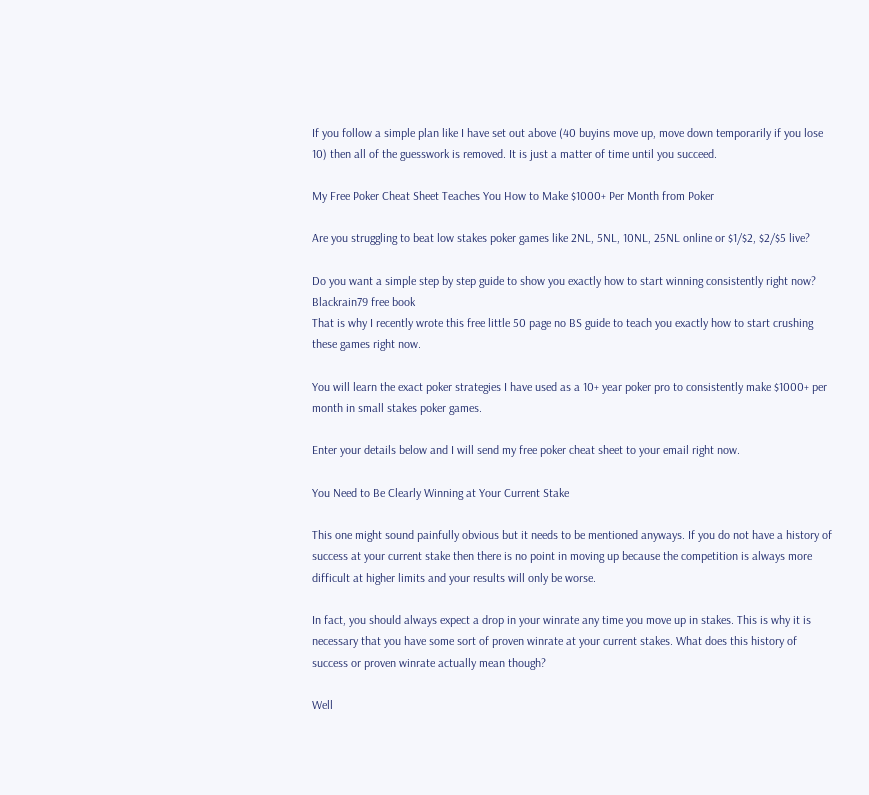If you follow a simple plan like I have set out above (40 buyins move up, move down temporarily if you lose 10) then all of the guesswork is removed. It is just a matter of time until you succeed.

My Free Poker Cheat Sheet Teaches You How to Make $1000+ Per Month from Poker

Are you struggling to beat low stakes poker games like 2NL, 5NL, 10NL, 25NL online or $1/$2, $2/$5 live?

Do you want a simple step by step guide to show you exactly how to start winning consistently right now?
Blackrain79 free book
That is why I recently wrote this free little 50 page no BS guide to teach you exactly how to start crushing these games right now.

You will learn the exact poker strategies I have used as a 10+ year poker pro to consistently make $1000+ per month in small stakes poker games.

Enter your details below and I will send my free poker cheat sheet to your email right now.

You Need to Be Clearly Winning at Your Current Stake

This one might sound painfully obvious but it needs to be mentioned anyways. If you do not have a history of success at your current stake then there is no point in moving up because the competition is always more difficult at higher limits and your results will only be worse.

In fact, you should always expect a drop in your winrate any time you move up in stakes. This is why it is necessary that you have some sort of proven winrate at your current stakes. What does this history of success or proven winrate actually mean though?

Well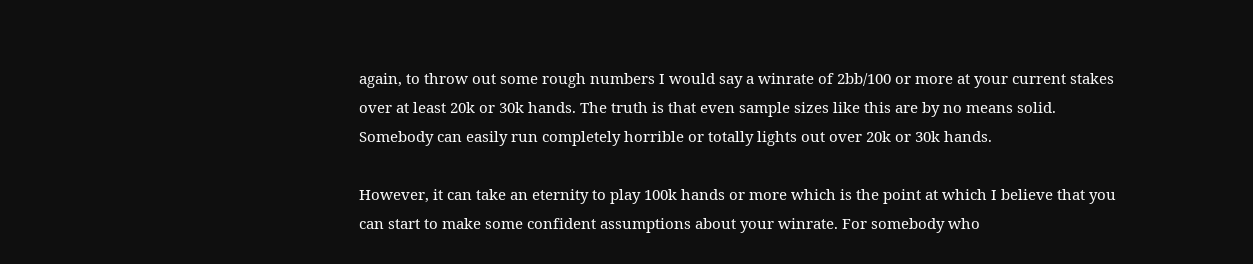again, to throw out some rough numbers I would say a winrate of 2bb/100 or more at your current stakes over at least 20k or 30k hands. The truth is that even sample sizes like this are by no means solid. Somebody can easily run completely horrible or totally lights out over 20k or 30k hands.

However, it can take an eternity to play 100k hands or more which is the point at which I believe that you can start to make some confident assumptions about your winrate. For somebody who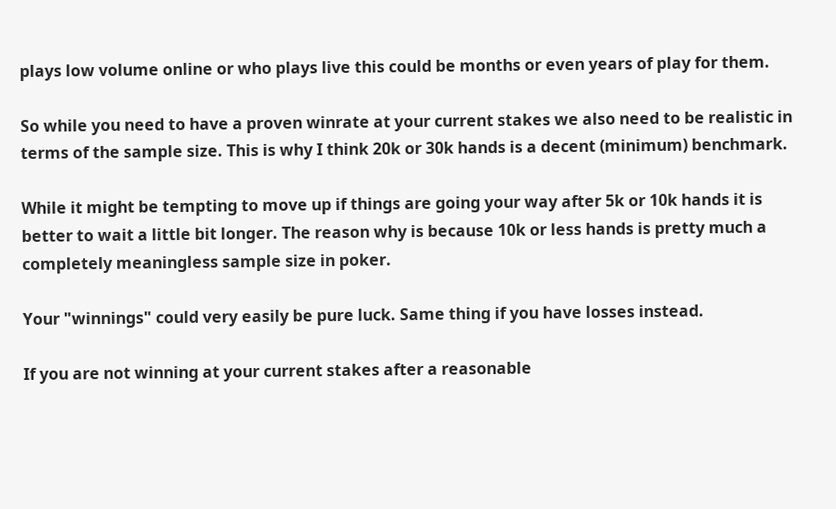plays low volume online or who plays live this could be months or even years of play for them.

So while you need to have a proven winrate at your current stakes we also need to be realistic in terms of the sample size. This is why I think 20k or 30k hands is a decent (minimum) benchmark.

While it might be tempting to move up if things are going your way after 5k or 10k hands it is better to wait a little bit longer. The reason why is because 10k or less hands is pretty much a completely meaningless sample size in poker.

Your "winnings" could very easily be pure luck. Same thing if you have losses instead.

If you are not winning at your current stakes after a reasonable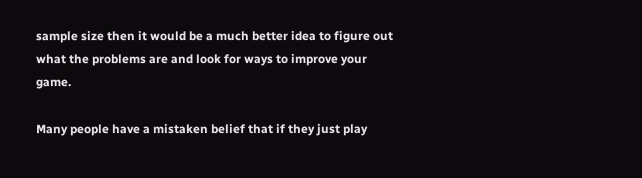sample size then it would be a much better idea to figure out what the problems are and look for ways to improve your game.

Many people have a mistaken belief that if they just play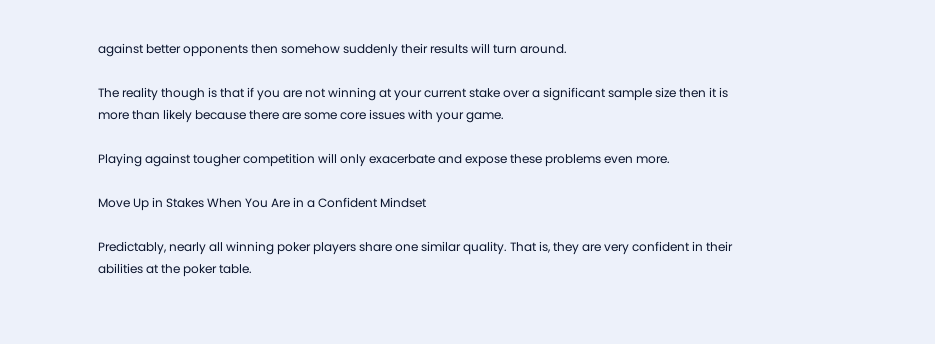against better opponents then somehow suddenly their results will turn around.

The reality though is that if you are not winning at your current stake over a significant sample size then it is more than likely because there are some core issues with your game.

Playing against tougher competition will only exacerbate and expose these problems even more.

Move Up in Stakes When You Are in a Confident Mindset

Predictably, nearly all winning poker players share one similar quality. That is, they are very confident in their abilities at the poker table.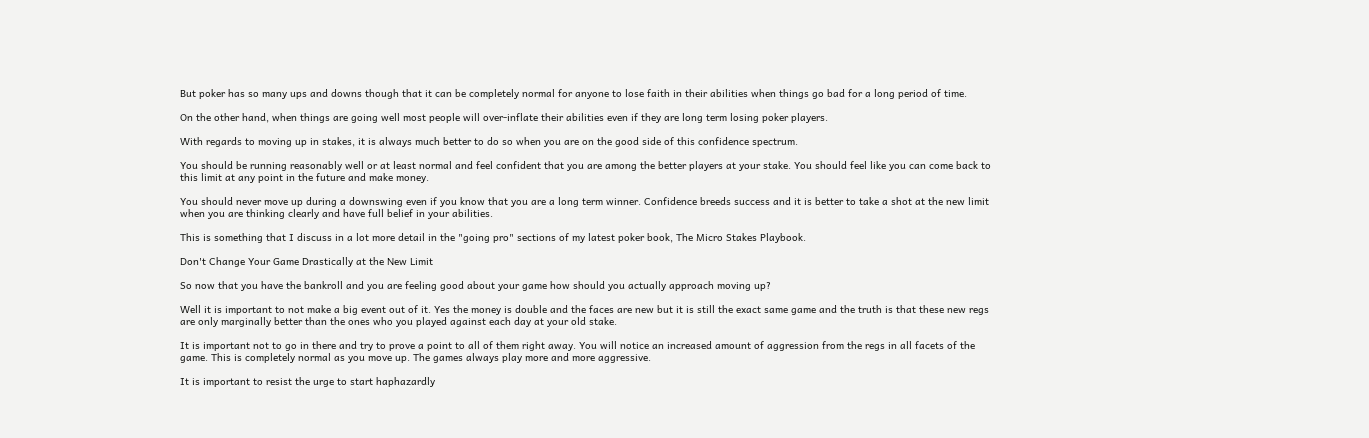But poker has so many ups and downs though that it can be completely normal for anyone to lose faith in their abilities when things go bad for a long period of time.

On the other hand, when things are going well most people will over-inflate their abilities even if they are long term losing poker players.

With regards to moving up in stakes, it is always much better to do so when you are on the good side of this confidence spectrum.

You should be running reasonably well or at least normal and feel confident that you are among the better players at your stake. You should feel like you can come back to this limit at any point in the future and make money.

You should never move up during a downswing even if you know that you are a long term winner. Confidence breeds success and it is better to take a shot at the new limit when you are thinking clearly and have full belief in your abilities.

This is something that I discuss in a lot more detail in the "going pro" sections of my latest poker book, The Micro Stakes Playbook.

Don't Change Your Game Drastically at the New Limit

So now that you have the bankroll and you are feeling good about your game how should you actually approach moving up?

Well it is important to not make a big event out of it. Yes the money is double and the faces are new but it is still the exact same game and the truth is that these new regs are only marginally better than the ones who you played against each day at your old stake.

It is important not to go in there and try to prove a point to all of them right away. You will notice an increased amount of aggression from the regs in all facets of the game. This is completely normal as you move up. The games always play more and more aggressive.

It is important to resist the urge to start haphazardly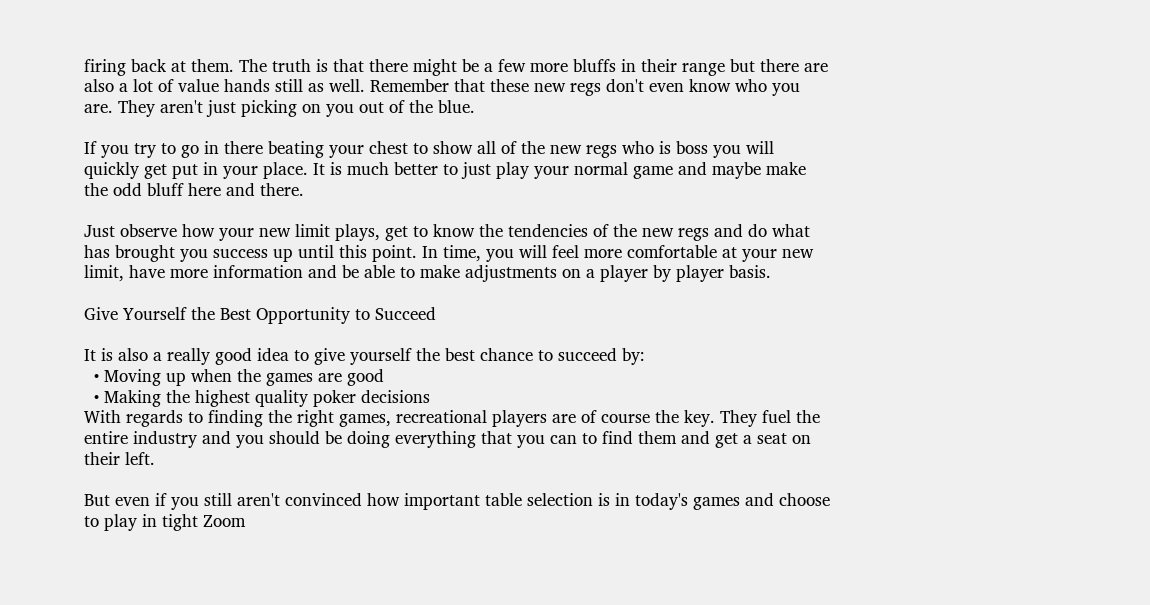firing back at them. The truth is that there might be a few more bluffs in their range but there are also a lot of value hands still as well. Remember that these new regs don't even know who you are. They aren't just picking on you out of the blue.

If you try to go in there beating your chest to show all of the new regs who is boss you will quickly get put in your place. It is much better to just play your normal game and maybe make the odd bluff here and there.

Just observe how your new limit plays, get to know the tendencies of the new regs and do what has brought you success up until this point. In time, you will feel more comfortable at your new limit, have more information and be able to make adjustments on a player by player basis.

Give Yourself the Best Opportunity to Succeed

It is also a really good idea to give yourself the best chance to succeed by:
  • Moving up when the games are good
  • Making the highest quality poker decisions
With regards to finding the right games, recreational players are of course the key. They fuel the entire industry and you should be doing everything that you can to find them and get a seat on their left.

But even if you still aren't convinced how important table selection is in today's games and choose to play in tight Zoom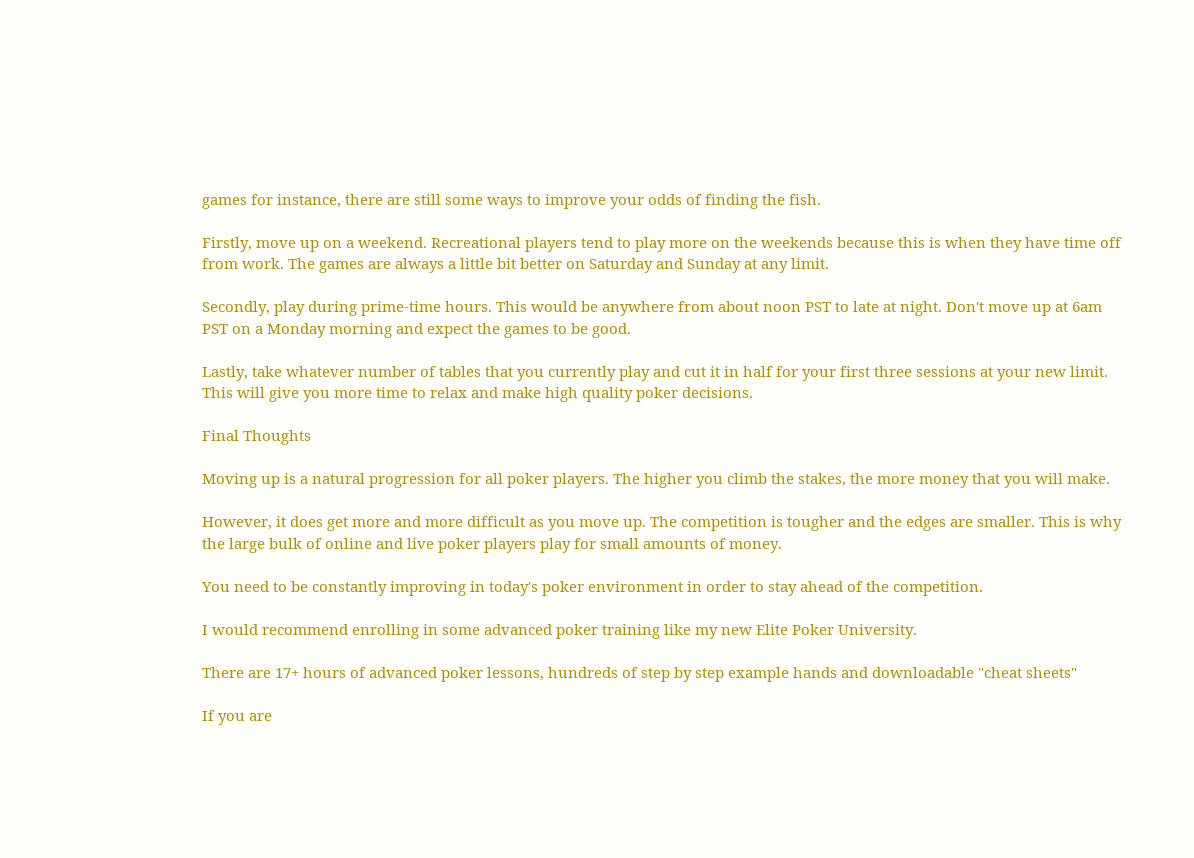games for instance, there are still some ways to improve your odds of finding the fish.

Firstly, move up on a weekend. Recreational players tend to play more on the weekends because this is when they have time off from work. The games are always a little bit better on Saturday and Sunday at any limit.

Secondly, play during prime-time hours. This would be anywhere from about noon PST to late at night. Don't move up at 6am PST on a Monday morning and expect the games to be good.

Lastly, take whatever number of tables that you currently play and cut it in half for your first three sessions at your new limit. This will give you more time to relax and make high quality poker decisions.

Final Thoughts

Moving up is a natural progression for all poker players. The higher you climb the stakes, the more money that you will make.

However, it does get more and more difficult as you move up. The competition is tougher and the edges are smaller. This is why the large bulk of online and live poker players play for small amounts of money.

You need to be constantly improving in today's poker environment in order to stay ahead of the competition.

I would recommend enrolling in some advanced poker training like my new Elite Poker University.

There are 17+ hours of advanced poker lessons, hundreds of step by step example hands and downloadable "cheat sheets"

If you are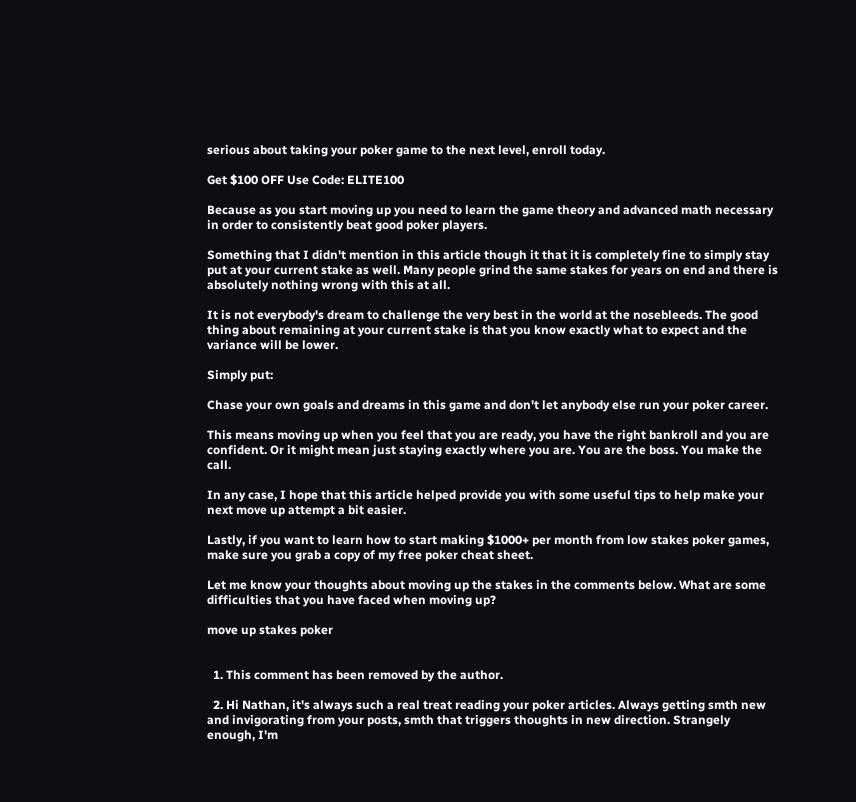serious about taking your poker game to the next level, enroll today.

Get $100 OFF Use Code: ELITE100

Because as you start moving up you need to learn the game theory and advanced math necessary in order to consistently beat good poker players.

Something that I didn't mention in this article though it that it is completely fine to simply stay put at your current stake as well. Many people grind the same stakes for years on end and there is absolutely nothing wrong with this at all.

It is not everybody's dream to challenge the very best in the world at the nosebleeds. The good thing about remaining at your current stake is that you know exactly what to expect and the variance will be lower.

Simply put:

Chase your own goals and dreams in this game and don't let anybody else run your poker career.

This means moving up when you feel that you are ready, you have the right bankroll and you are confident. Or it might mean just staying exactly where you are. You are the boss. You make the call.

In any case, I hope that this article helped provide you with some useful tips to help make your next move up attempt a bit easier.

Lastly, if you want to learn how to start making $1000+ per month from low stakes poker games, make sure you grab a copy of my free poker cheat sheet.

Let me know your thoughts about moving up the stakes in the comments below. What are some difficulties that you have faced when moving up?

move up stakes poker


  1. This comment has been removed by the author.

  2. Hi Nathan, it's always such a real treat reading your poker articles. Always getting smth new and invigorating from your posts, smth that triggers thoughts in new direction. Strangely enough, I'm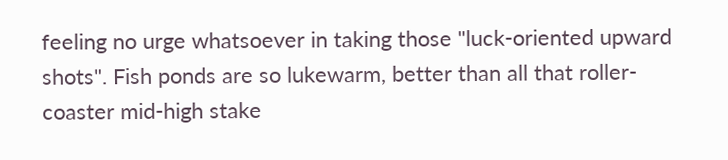feeling no urge whatsoever in taking those "luck-oriented upward shots". Fish ponds are so lukewarm, better than all that roller-coaster mid-high stake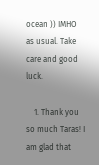ocean )) IMHO as usual. Take care and good luck.

    1. Thank you so much Taras! I am glad that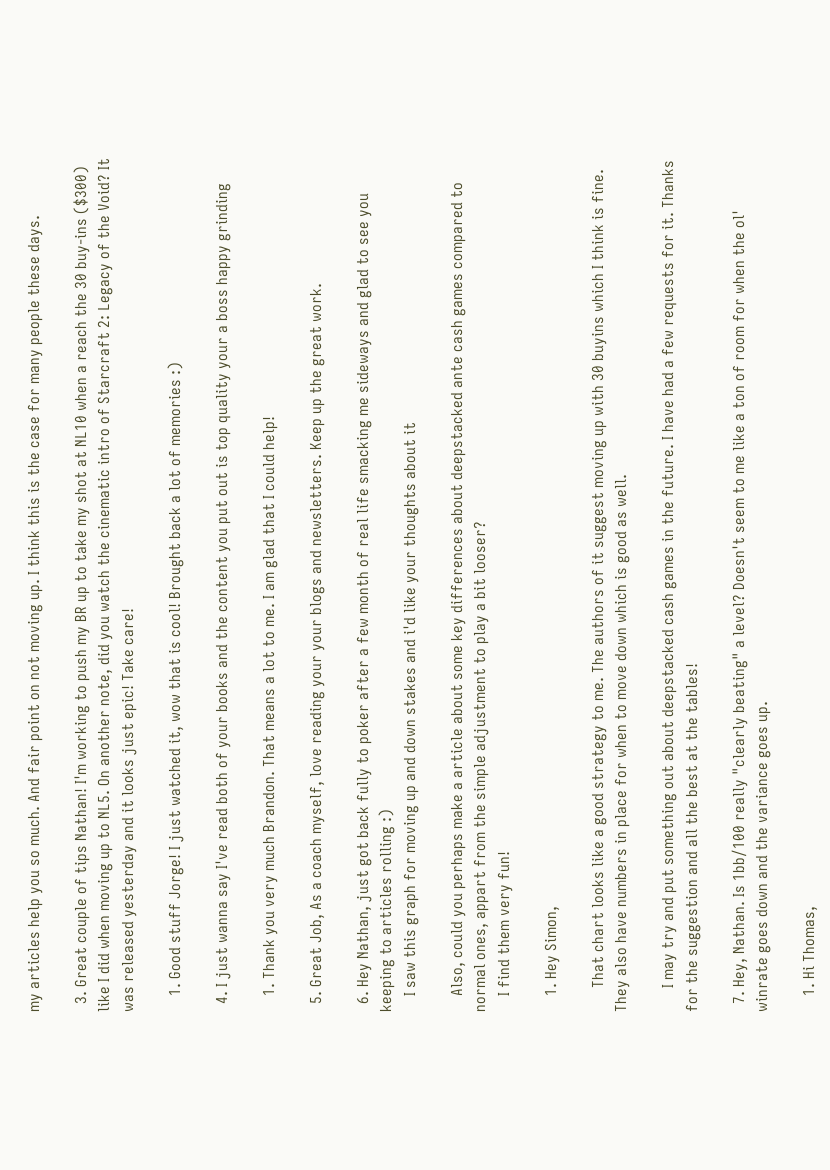my articles help you so much. And fair point on not moving up. I think this is the case for many people these days.

  3. Great couple of tips Nathan! I'm working to push my BR up to take my shot at NL10 when a reach the 30 buy-ins ($300) like I did when moving up to NL5. On another note, did you watch the cinematic intro of Starcraft 2: Legacy of the Void? It was released yesterday and it looks just epic! Take care!

    1. Good stuff Jorge! I just watched it, wow that is cool! Brought back a lot of memories :)

  4. I just wanna say I've read both of your books and the content you put out is top quality your a boss happy grinding

    1. Thank you very much Brandon. That means a lot to me. I am glad that I could help!

  5. Great Job, As a coach myself, love reading your your blogs and newsletters. Keep up the great work.

  6. Hey Nathan, just got back fully to poker after a few month of real life smacking me sideways and glad to see you keeping to articles rolling :)
    I saw this graph for moving up and down stakes and i'd like your thoughts about it

    Also, could you perhaps make a article about some key differences about deepstacked ante cash games compared to normal ones, appart from the simple adjustment to play a bit looser?
    I find them very fun!

    1. Hey Simon,

      That chart looks like a good strategy to me. The authors of it suggest moving up with 30 buyins which I think is fine. They also have numbers in place for when to move down which is good as well.

      I may try and put something out about deepstacked cash games in the future. I have had a few requests for it. Thanks for the suggestion and all the best at the tables!

  7. Hey, Nathan. Is 1bb/100 really "clearly beating" a level? Doesn't seem to me like a ton of room for when the ol' winrate goes down and the variance goes up.

    1. Hi Thomas,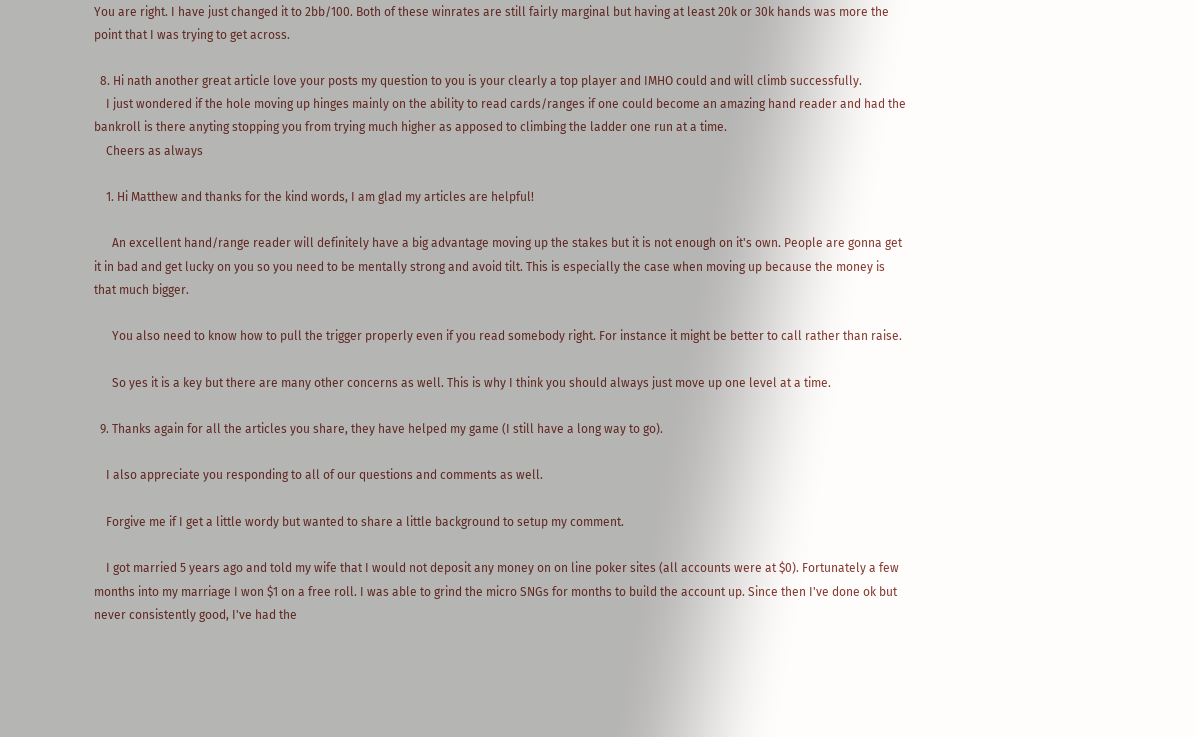You are right. I have just changed it to 2bb/100. Both of these winrates are still fairly marginal but having at least 20k or 30k hands was more the point that I was trying to get across.

  8. Hi nath another great article love your posts my question to you is your clearly a top player and IMHO could and will climb successfully.
    I just wondered if the hole moving up hinges mainly on the ability to read cards/ranges if one could become an amazing hand reader and had the bankroll is there anyting stopping you from trying much higher as apposed to climbing the ladder one run at a time.
    Cheers as always

    1. Hi Matthew and thanks for the kind words, I am glad my articles are helpful!

      An excellent hand/range reader will definitely have a big advantage moving up the stakes but it is not enough on it's own. People are gonna get it in bad and get lucky on you so you need to be mentally strong and avoid tilt. This is especially the case when moving up because the money is that much bigger.

      You also need to know how to pull the trigger properly even if you read somebody right. For instance it might be better to call rather than raise.

      So yes it is a key but there are many other concerns as well. This is why I think you should always just move up one level at a time.

  9. Thanks again for all the articles you share, they have helped my game (I still have a long way to go).

    I also appreciate you responding to all of our questions and comments as well.

    Forgive me if I get a little wordy but wanted to share a little background to setup my comment.

    I got married 5 years ago and told my wife that I would not deposit any money on on line poker sites (all accounts were at $0). Fortunately a few months into my marriage I won $1 on a free roll. I was able to grind the micro SNGs for months to build the account up. Since then I've done ok but never consistently good, I've had the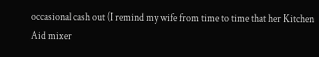occasional cash out (I remind my wife from time to time that her Kitchen Aid mixer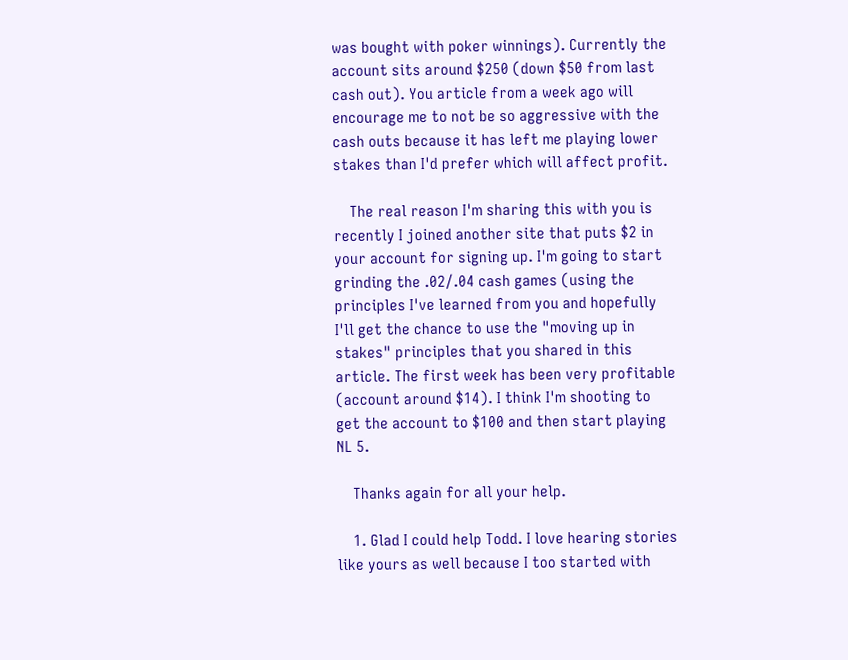was bought with poker winnings). Currently the account sits around $250 (down $50 from last cash out). You article from a week ago will encourage me to not be so aggressive with the cash outs because it has left me playing lower stakes than I'd prefer which will affect profit.

    The real reason I'm sharing this with you is recently I joined another site that puts $2 in your account for signing up. I'm going to start grinding the .02/.04 cash games (using the principles I've learned from you and hopefully I'll get the chance to use the "moving up in stakes" principles that you shared in this article. The first week has been very profitable (account around $14). I think I'm shooting to get the account to $100 and then start playing NL 5.

    Thanks again for all your help.

    1. Glad I could help Todd. I love hearing stories like yours as well because I too started with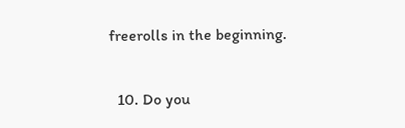freerolls in the beginning.

  10. Do you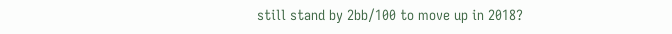still stand by 2bb/100 to move up in 2018?